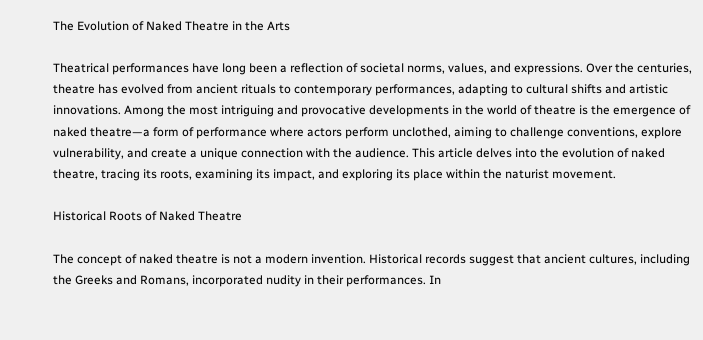The Evolution of Naked Theatre in the Arts

Theatrical performances have long been a reflection of societal norms, values, and expressions. Over the centuries, theatre has evolved from ancient rituals to contemporary performances, adapting to cultural shifts and artistic innovations. Among the most intriguing and provocative developments in the world of theatre is the emergence of naked theatre—a form of performance where actors perform unclothed, aiming to challenge conventions, explore vulnerability, and create a unique connection with the audience. This article delves into the evolution of naked theatre, tracing its roots, examining its impact, and exploring its place within the naturist movement.

Historical Roots of Naked Theatre

The concept of naked theatre is not a modern invention. Historical records suggest that ancient cultures, including the Greeks and Romans, incorporated nudity in their performances. In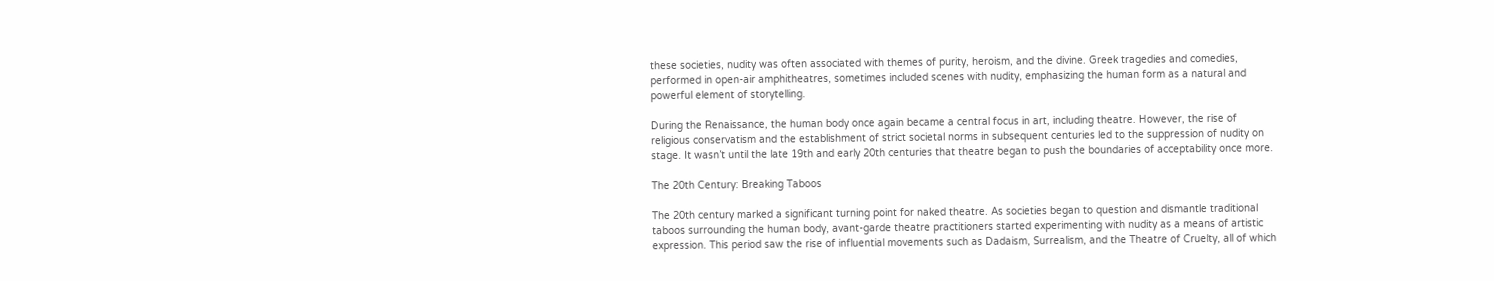these societies, nudity was often associated with themes of purity, heroism, and the divine. Greek tragedies and comedies, performed in open-air amphitheatres, sometimes included scenes with nudity, emphasizing the human form as a natural and powerful element of storytelling.

During the Renaissance, the human body once again became a central focus in art, including theatre. However, the rise of religious conservatism and the establishment of strict societal norms in subsequent centuries led to the suppression of nudity on stage. It wasn’t until the late 19th and early 20th centuries that theatre began to push the boundaries of acceptability once more.

The 20th Century: Breaking Taboos

The 20th century marked a significant turning point for naked theatre. As societies began to question and dismantle traditional taboos surrounding the human body, avant-garde theatre practitioners started experimenting with nudity as a means of artistic expression. This period saw the rise of influential movements such as Dadaism, Surrealism, and the Theatre of Cruelty, all of which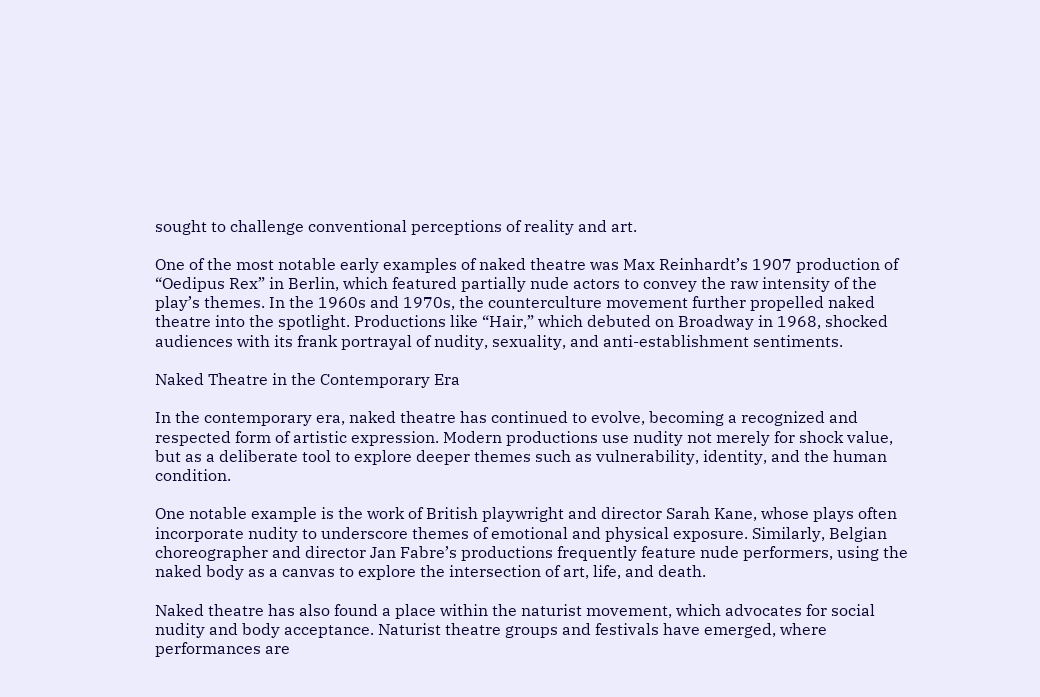sought to challenge conventional perceptions of reality and art.

One of the most notable early examples of naked theatre was Max Reinhardt’s 1907 production of “Oedipus Rex” in Berlin, which featured partially nude actors to convey the raw intensity of the play’s themes. In the 1960s and 1970s, the counterculture movement further propelled naked theatre into the spotlight. Productions like “Hair,” which debuted on Broadway in 1968, shocked audiences with its frank portrayal of nudity, sexuality, and anti-establishment sentiments.

Naked Theatre in the Contemporary Era

In the contemporary era, naked theatre has continued to evolve, becoming a recognized and respected form of artistic expression. Modern productions use nudity not merely for shock value, but as a deliberate tool to explore deeper themes such as vulnerability, identity, and the human condition.

One notable example is the work of British playwright and director Sarah Kane, whose plays often incorporate nudity to underscore themes of emotional and physical exposure. Similarly, Belgian choreographer and director Jan Fabre’s productions frequently feature nude performers, using the naked body as a canvas to explore the intersection of art, life, and death.

Naked theatre has also found a place within the naturist movement, which advocates for social nudity and body acceptance. Naturist theatre groups and festivals have emerged, where performances are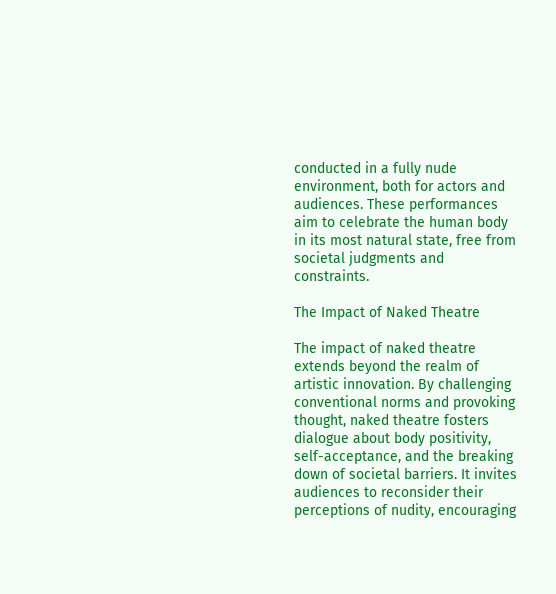conducted in a fully nude environment, both for actors and audiences. These performances aim to celebrate the human body in its most natural state, free from societal judgments and constraints.

The Impact of Naked Theatre

The impact of naked theatre extends beyond the realm of artistic innovation. By challenging conventional norms and provoking thought, naked theatre fosters dialogue about body positivity, self-acceptance, and the breaking down of societal barriers. It invites audiences to reconsider their perceptions of nudity, encouraging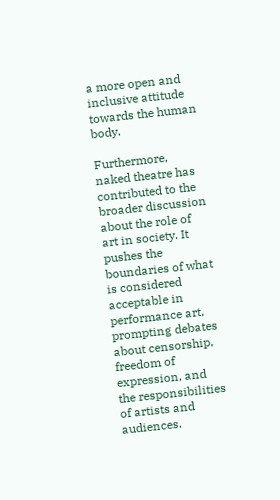a more open and inclusive attitude towards the human body.

Furthermore, naked theatre has contributed to the broader discussion about the role of art in society. It pushes the boundaries of what is considered acceptable in performance art, prompting debates about censorship, freedom of expression, and the responsibilities of artists and audiences.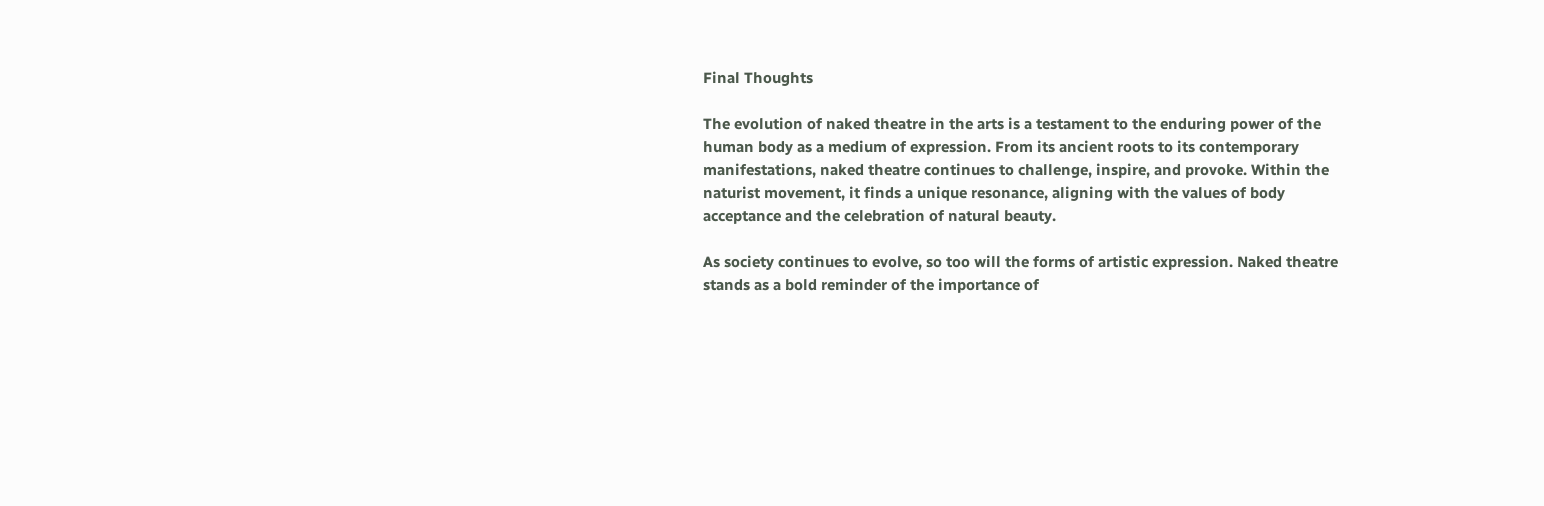Final Thoughts

The evolution of naked theatre in the arts is a testament to the enduring power of the human body as a medium of expression. From its ancient roots to its contemporary manifestations, naked theatre continues to challenge, inspire, and provoke. Within the naturist movement, it finds a unique resonance, aligning with the values of body acceptance and the celebration of natural beauty.

As society continues to evolve, so too will the forms of artistic expression. Naked theatre stands as a bold reminder of the importance of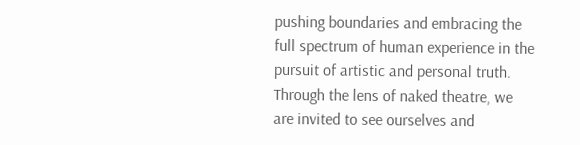pushing boundaries and embracing the full spectrum of human experience in the pursuit of artistic and personal truth. Through the lens of naked theatre, we are invited to see ourselves and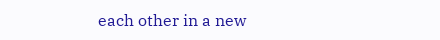each other in a new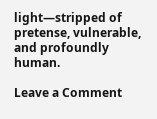light—stripped of pretense, vulnerable, and profoundly human.

Leave a Comment